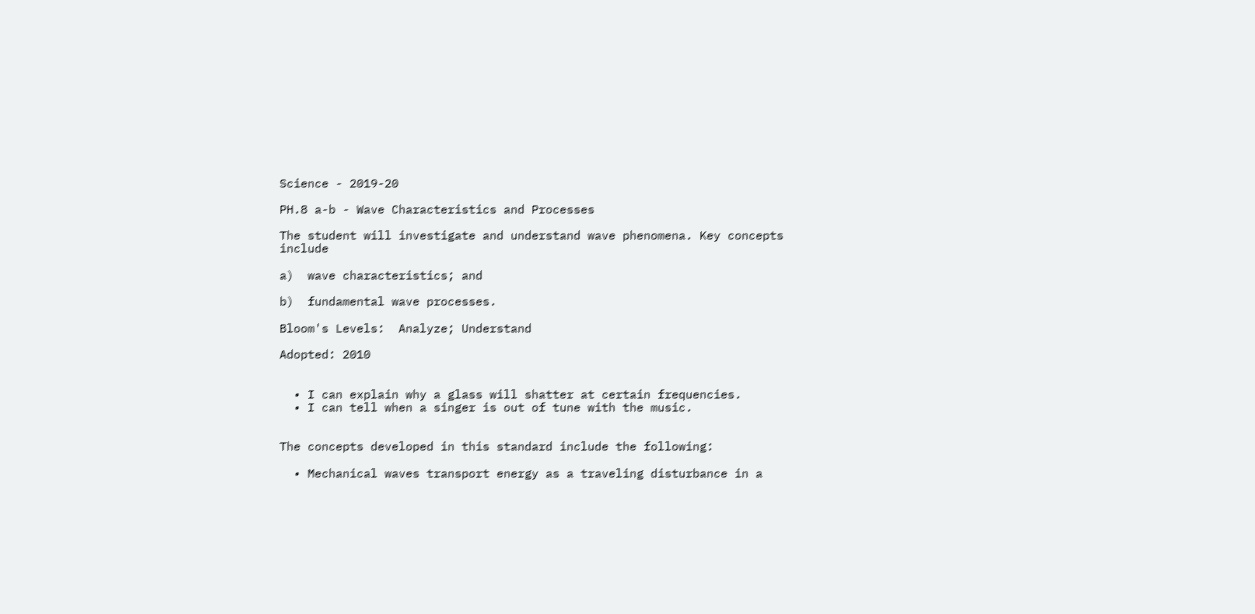Science - 2019-20

PH.8 a-b - Wave Characteristics and Processes

The student will investigate and understand wave phenomena. Key concepts include

a)  wave characteristics; and

b)  fundamental wave processes.

Bloom's Levels:  Analyze; Understand

Adopted: 2010


  • I can explain why a glass will shatter at certain frequencies.
  • I can tell when a singer is out of tune with the music.


The concepts developed in this standard include the following:

  • Mechanical waves transport energy as a traveling disturbance in a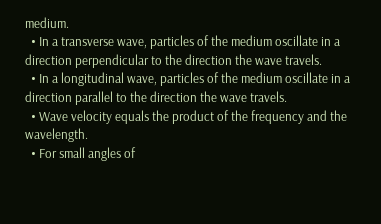medium.
  • In a transverse wave, particles of the medium oscillate in a direction perpendicular to the direction the wave travels.
  • In a longitudinal wave, particles of the medium oscillate in a direction parallel to the direction the wave travels.
  • Wave velocity equals the product of the frequency and the wavelength.
  • For small angles of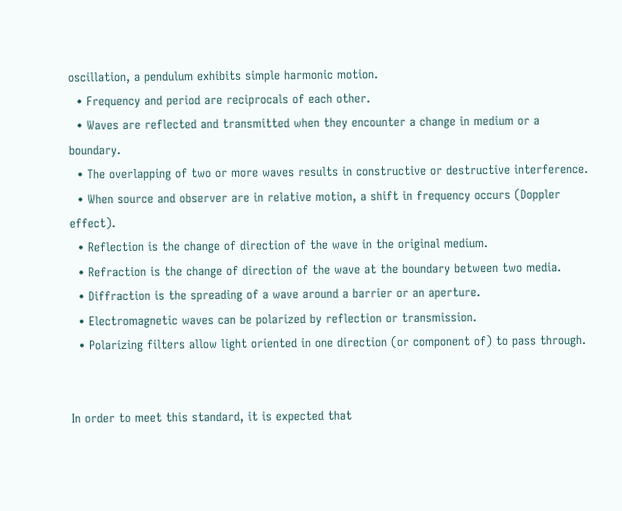oscillation, a pendulum exhibits simple harmonic motion.
  • Frequency and period are reciprocals of each other.
  • Waves are reflected and transmitted when they encounter a change in medium or a boundary.
  • The overlapping of two or more waves results in constructive or destructive interference.
  • When source and observer are in relative motion, a shift in frequency occurs (Doppler effect).
  • Reflection is the change of direction of the wave in the original medium.
  • Refraction is the change of direction of the wave at the boundary between two media.
  • Diffraction is the spreading of a wave around a barrier or an aperture.
  • Electromagnetic waves can be polarized by reflection or transmission.
  • Polarizing filters allow light oriented in one direction (or component of) to pass through.


In order to meet this standard, it is expected that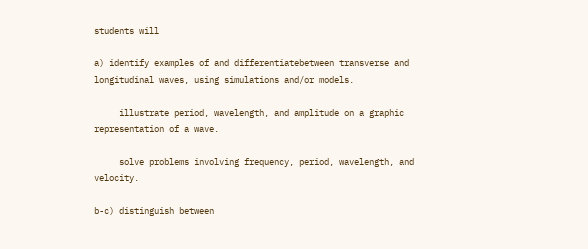students will

a) identify examples of and differentiatebetween transverse and longitudinal waves, using simulations and/or models.

     illustrate period, wavelength, and amplitude on a graphic representation of a wave.

     solve problems involving frequency, period, wavelength, and velocity.

b-c) distinguish between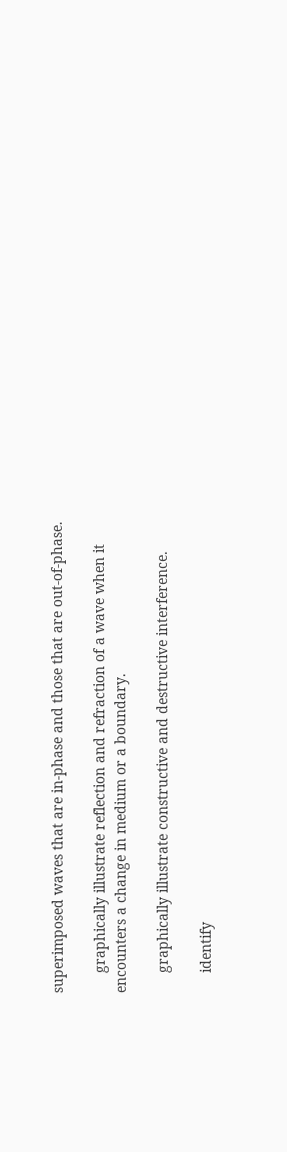superimposed waves that are in-phase and those that are out-of-phase.

     graphically illustrate reflection and refraction of a wave when it encounters a change in medium or a boundary.

     graphically illustrate constructive and destructive interference.

     identify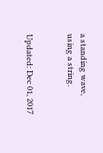a standing wave, using a string.


Updated: Dec 01, 2017